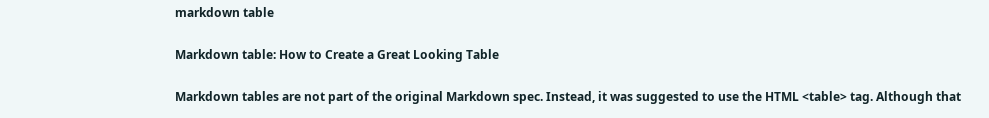markdown table

Markdown table: How to Create a Great Looking Table

Markdown tables are not part of the original Markdown spec. Instead, it was suggested to use the HTML <table> tag. Although that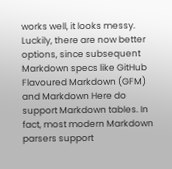works well, it looks messy. Luckily, there are now better options, since subsequent Markdown specs like GitHub Flavoured Markdown (GFM) and Markdown Here do support Markdown tables. In fact, most modern Markdown parsers support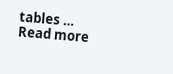tables … Read more